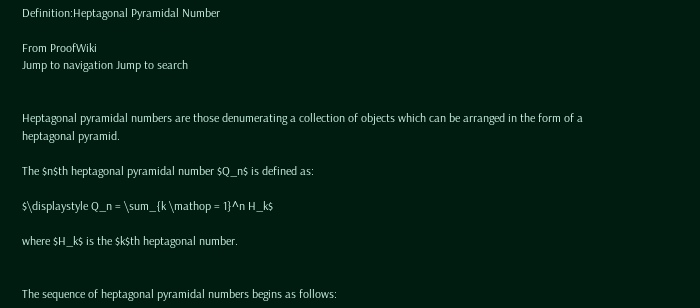Definition:Heptagonal Pyramidal Number

From ProofWiki
Jump to navigation Jump to search


Heptagonal pyramidal numbers are those denumerating a collection of objects which can be arranged in the form of a heptagonal pyramid.

The $n$th heptagonal pyramidal number $Q_n$ is defined as:

$\displaystyle Q_n = \sum_{k \mathop = 1}^n H_k$

where $H_k$ is the $k$th heptagonal number.


The sequence of heptagonal pyramidal numbers begins as follows: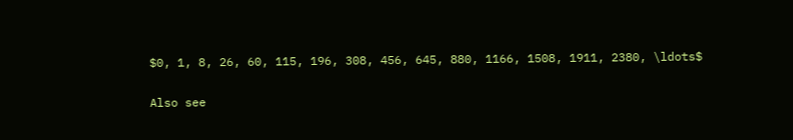$0, 1, 8, 26, 60, 115, 196, 308, 456, 645, 880, 1166, 1508, 1911, 2380, \ldots$

Also see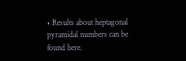• Results about heptagonal pyramidal numbers can be found here.